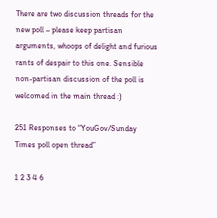There are two discussion threads for the new poll – please keep partisan arguments, whoops of delight and furious rants of despair to this one. Sensible non-partisan discussion of the poll is welcomed in the main thread :)

251 Responses to “YouGov/Sunday Times poll open thread”

1 2 3 4 6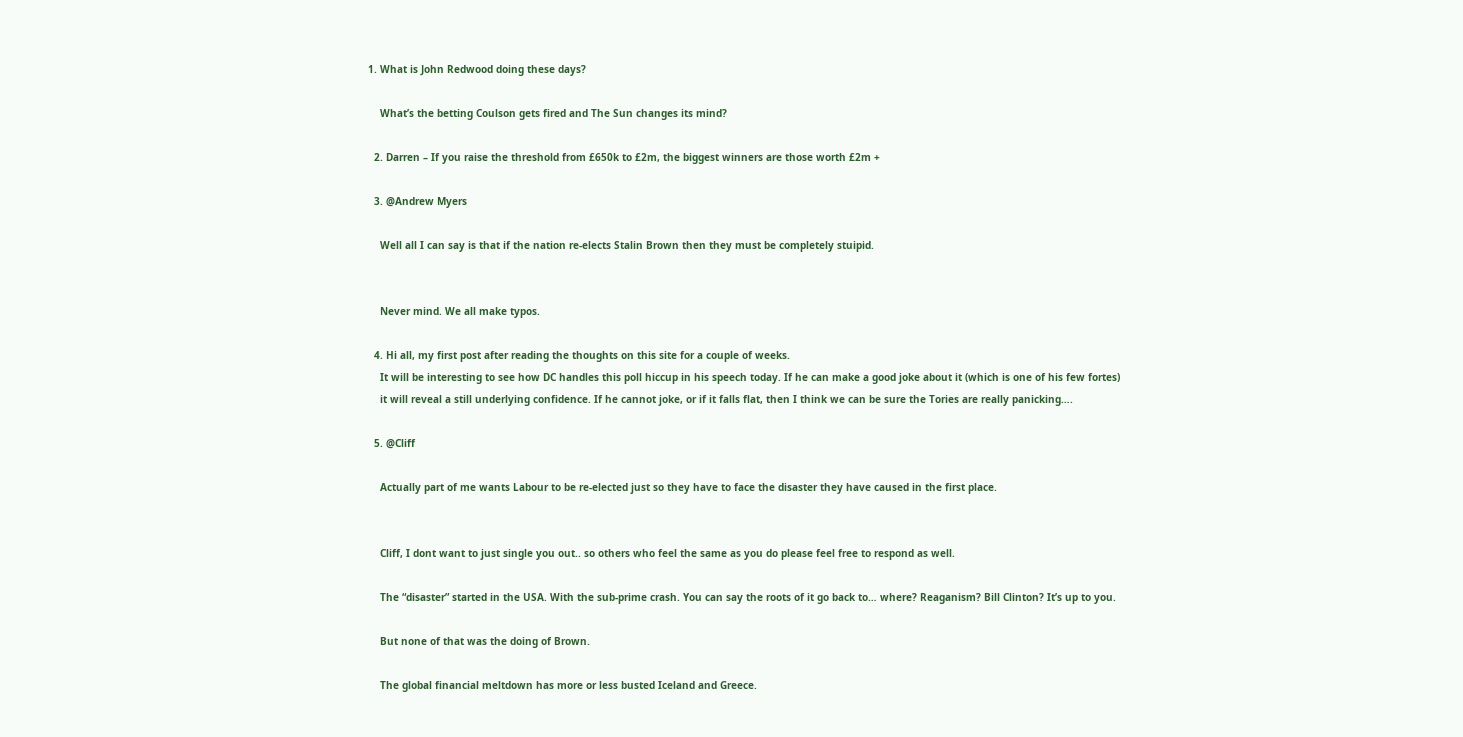1. What is John Redwood doing these days?

    What’s the betting Coulson gets fired and The Sun changes its mind?

  2. Darren – If you raise the threshold from £650k to £2m, the biggest winners are those worth £2m +

  3. @Andrew Myers

    Well all I can say is that if the nation re-elects Stalin Brown then they must be completely stuipid.


    Never mind. We all make typos.

  4. Hi all, my first post after reading the thoughts on this site for a couple of weeks.
    It will be interesting to see how DC handles this poll hiccup in his speech today. If he can make a good joke about it (which is one of his few fortes)
    it will reveal a still underlying confidence. If he cannot joke, or if it falls flat, then I think we can be sure the Tories are really panicking….

  5. @Cliff

    Actually part of me wants Labour to be re-elected just so they have to face the disaster they have caused in the first place.


    Cliff, I dont want to just single you out.. so others who feel the same as you do please feel free to respond as well.

    The “disaster” started in the USA. With the sub-prime crash. You can say the roots of it go back to… where? Reaganism? Bill Clinton? It’s up to you.

    But none of that was the doing of Brown.

    The global financial meltdown has more or less busted Iceland and Greece.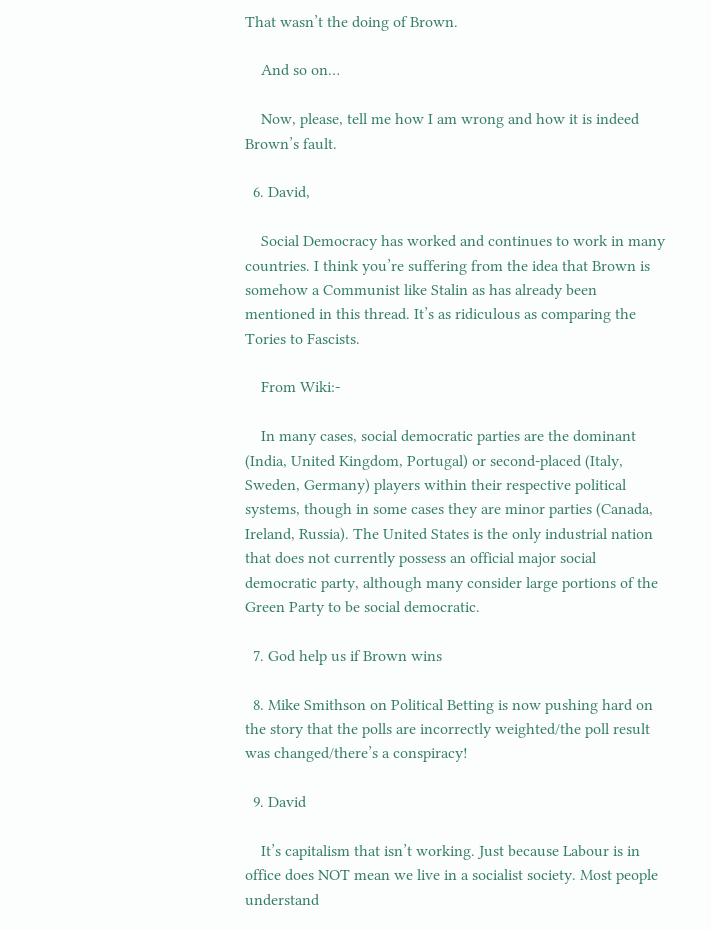That wasn’t the doing of Brown.

    And so on…

    Now, please, tell me how I am wrong and how it is indeed Brown’s fault.

  6. David,

    Social Democracy has worked and continues to work in many countries. I think you’re suffering from the idea that Brown is somehow a Communist like Stalin as has already been mentioned in this thread. It’s as ridiculous as comparing the Tories to Fascists.

    From Wiki:-

    In many cases, social democratic parties are the dominant (India, United Kingdom, Portugal) or second-placed (Italy, Sweden, Germany) players within their respective political systems, though in some cases they are minor parties (Canada, Ireland, Russia). The United States is the only industrial nation that does not currently possess an official major social democratic party, although many consider large portions of the Green Party to be social democratic.

  7. God help us if Brown wins

  8. Mike Smithson on Political Betting is now pushing hard on the story that the polls are incorrectly weighted/the poll result was changed/there’s a conspiracy!

  9. David

    It’s capitalism that isn’t working. Just because Labour is in office does NOT mean we live in a socialist society. Most people understand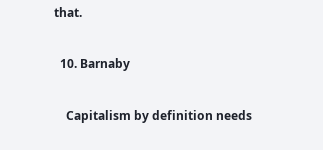that.

  10. Barnaby

    Capitalism by definition needs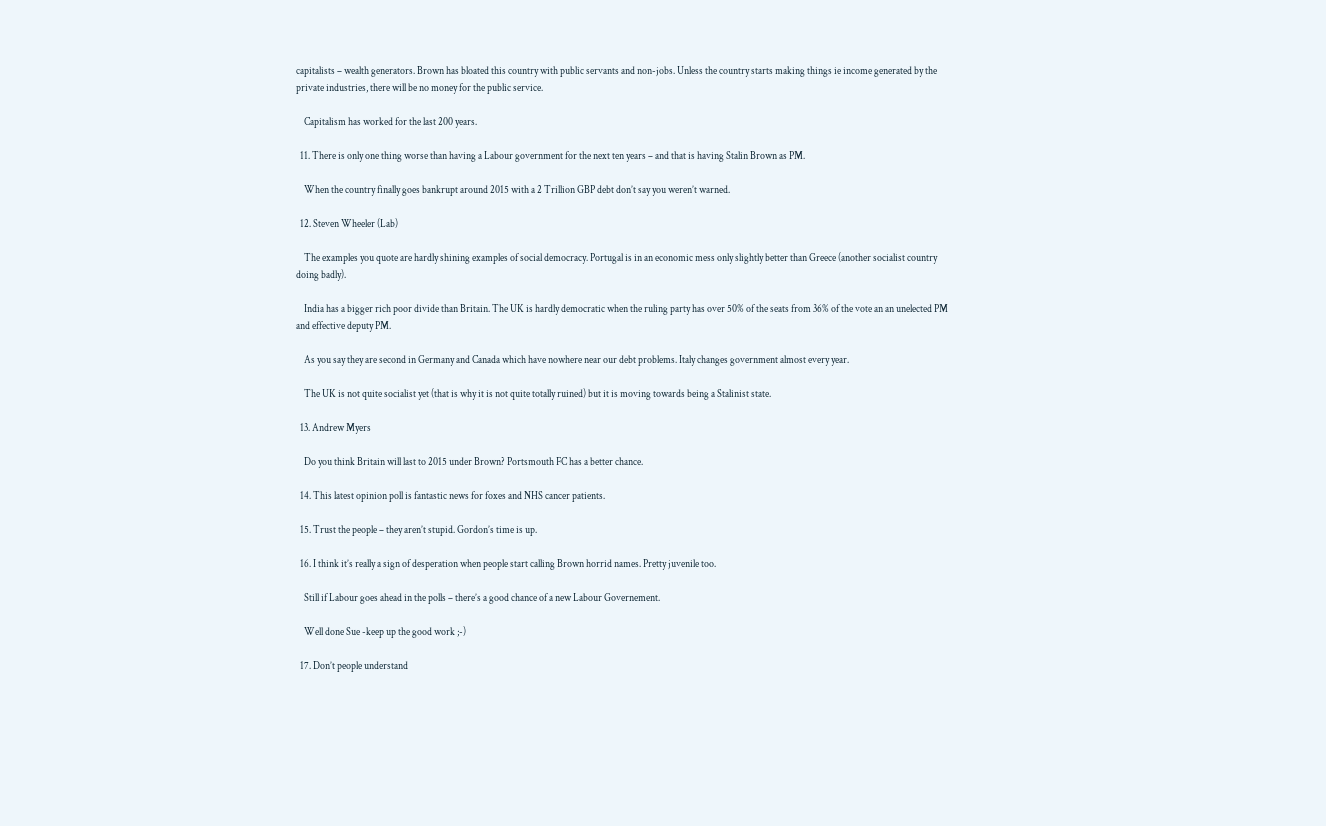capitalists – wealth generators. Brown has bloated this country with public servants and non-jobs. Unless the country starts making things ie income generated by the private industries, there will be no money for the public service.

    Capitalism has worked for the last 200 years.

  11. There is only one thing worse than having a Labour government for the next ten years – and that is having Stalin Brown as PM.

    When the country finally goes bankrupt around 2015 with a 2 Trillion GBP debt don’t say you weren’t warned.

  12. Steven Wheeler (Lab)

    The examples you quote are hardly shining examples of social democracy. Portugal is in an economic mess only slightly better than Greece (another socialist country doing badly).

    India has a bigger rich poor divide than Britain. The UK is hardly democratic when the ruling party has over 50% of the seats from 36% of the vote an an unelected PM and effective deputy PM.

    As you say they are second in Germany and Canada which have nowhere near our debt problems. Italy changes government almost every year.

    The UK is not quite socialist yet (that is why it is not quite totally ruined) but it is moving towards being a Stalinist state.

  13. Andrew Myers

    Do you think Britain will last to 2015 under Brown? Portsmouth FC has a better chance.

  14. This latest opinion poll is fantastic news for foxes and NHS cancer patients.

  15. Trust the people – they aren’t stupid. Gordon’s time is up.

  16. I think it’s really a sign of desperation when people start calling Brown horrid names. Pretty juvenile too.

    Still if Labour goes ahead in the polls – there’s a good chance of a new Labour Governement.

    Well done Sue -keep up the good work ;-)

  17. Don’t people understand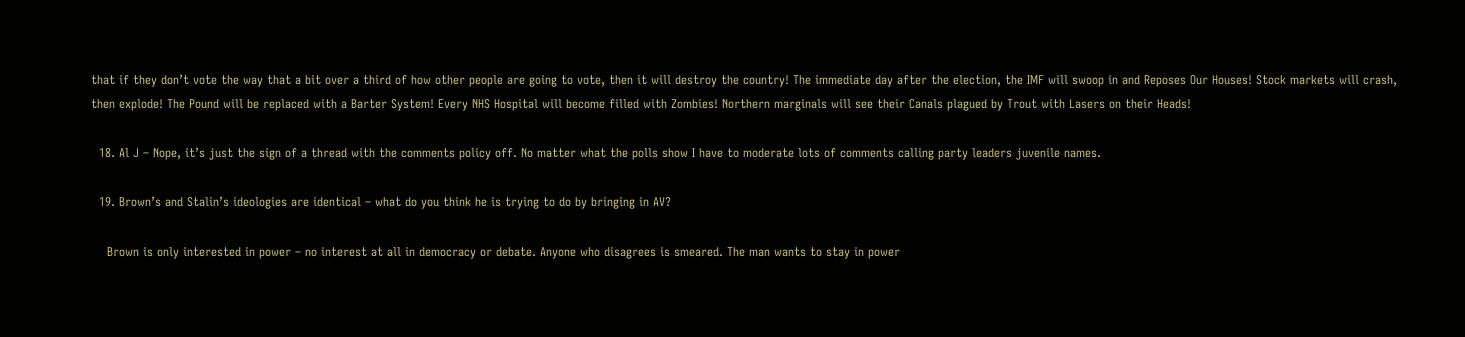that if they don’t vote the way that a bit over a third of how other people are going to vote, then it will destroy the country! The immediate day after the election, the IMF will swoop in and Reposes Our Houses! Stock markets will crash, then explode! The Pound will be replaced with a Barter System! Every NHS Hospital will become filled with Zombies! Northern marginals will see their Canals plagued by Trout with Lasers on their Heads!

  18. Al J – Nope, it’s just the sign of a thread with the comments policy off. No matter what the polls show I have to moderate lots of comments calling party leaders juvenile names.

  19. Brown’s and Stalin’s ideologies are identical – what do you think he is trying to do by bringing in AV?

    Brown is only interested in power – no interest at all in democracy or debate. Anyone who disagrees is smeared. The man wants to stay in power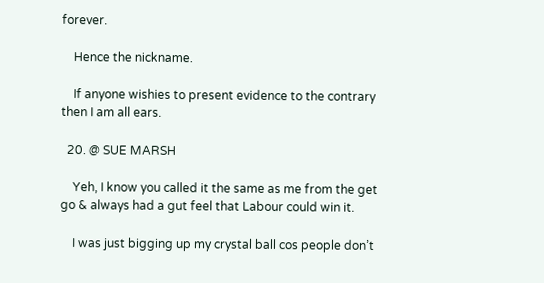forever.

    Hence the nickname.

    If anyone wishies to present evidence to the contrary then I am all ears.

  20. @ SUE MARSH

    Yeh, I know you called it the same as me from the get go & always had a gut feel that Labour could win it.

    I was just bigging up my crystal ball cos people don’t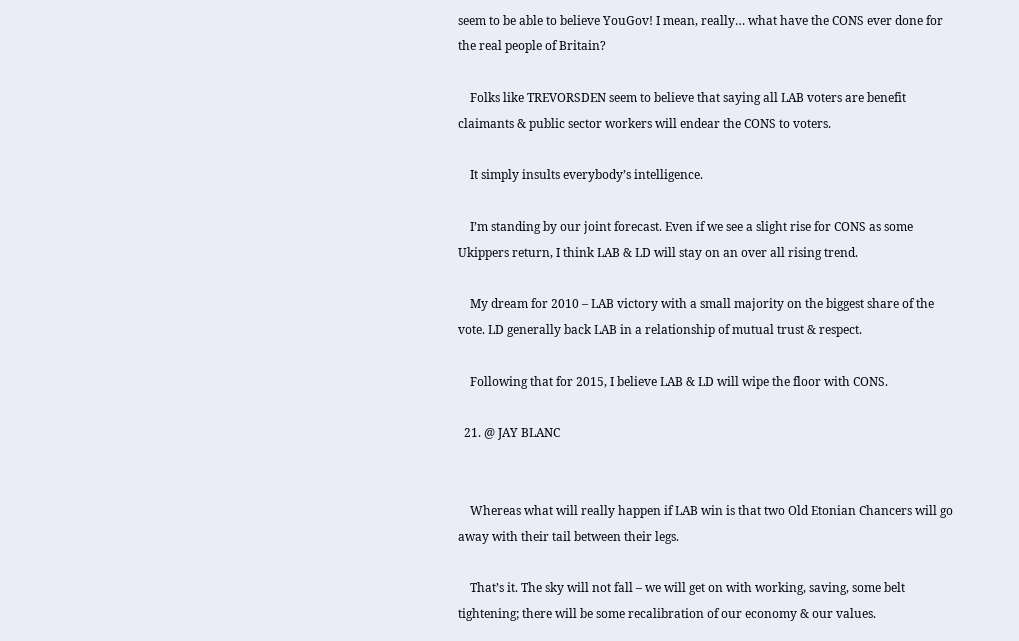seem to be able to believe YouGov! I mean, really… what have the CONS ever done for the real people of Britain?

    Folks like TREVORSDEN seem to believe that saying all LAB voters are benefit claimants & public sector workers will endear the CONS to voters.

    It simply insults everybody’s intelligence.

    I’m standing by our joint forecast. Even if we see a slight rise for CONS as some Ukippers return, I think LAB & LD will stay on an over all rising trend.

    My dream for 2010 – LAB victory with a small majority on the biggest share of the vote. LD generally back LAB in a relationship of mutual trust & respect.

    Following that for 2015, I believe LAB & LD will wipe the floor with CONS.

  21. @ JAY BLANC


    Whereas what will really happen if LAB win is that two Old Etonian Chancers will go away with their tail between their legs.

    That’s it. The sky will not fall – we will get on with working, saving, some belt tightening; there will be some recalibration of our economy & our values.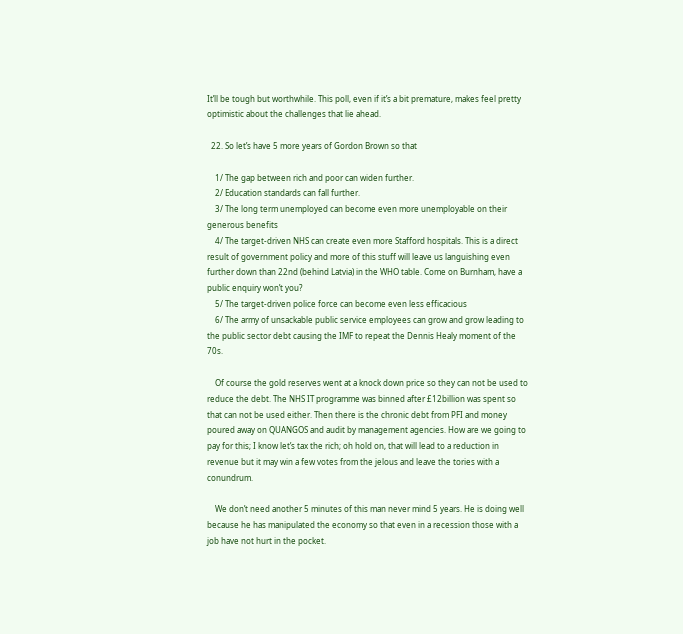It’ll be tough but worthwhile. This poll, even if it’s a bit premature, makes feel pretty optimistic about the challenges that lie ahead.

  22. So let’s have 5 more years of Gordon Brown so that

    1/ The gap between rich and poor can widen further.
    2/ Education standards can fall further.
    3/ The long term unemployed can become even more unemployable on their generous benefits
    4/ The target-driven NHS can create even more Stafford hospitals. This is a direct result of government policy and more of this stuff will leave us languishing even further down than 22nd (behind Latvia) in the WHO table. Come on Burnham, have a public enquiry won’t you?
    5/ The target-driven police force can become even less efficacious
    6/ The army of unsackable public service employees can grow and grow leading to the public sector debt causing the IMF to repeat the Dennis Healy moment of the 70s.

    Of course the gold reserves went at a knock down price so they can not be used to reduce the debt. The NHS IT programme was binned after £12billion was spent so that can not be used either. Then there is the chronic debt from PFI and money poured away on QUANGOS and audit by management agencies. How are we going to pay for this; I know let’s tax the rich; oh hold on, that will lead to a reduction in revenue but it may win a few votes from the jelous and leave the tories with a conundrum.

    We don’t need another 5 minutes of this man never mind 5 years. He is doing well because he has manipulated the economy so that even in a recession those with a job have not hurt in the pocket.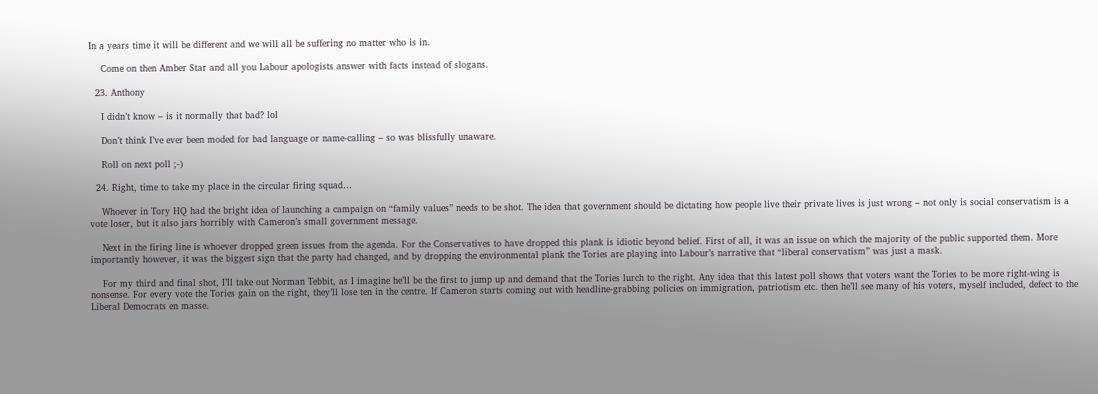In a years time it will be different and we will all be suffering no matter who is in.

    Come on then Amber Star and all you Labour apologists answer with facts instead of slogans.

  23. Anthony

    I didn’t know – is it normally that bad? lol

    Don’t think I’ve ever been moded for bad language or name-calling – so was blissfully unaware.

    Roll on next poll ;-)

  24. Right, time to take my place in the circular firing squad…

    Whoever in Tory HQ had the bright idea of launching a campaign on “family values” needs to be shot. The idea that government should be dictating how people live their private lives is just wrong – not only is social conservatism is a vote loser, but it also jars horribly with Cameron’s small government message.

    Next in the firing line is whoever dropped green issues from the agenda. For the Conservatives to have dropped this plank is idiotic beyond belief. First of all, it was an issue on which the majority of the public supported them. More importantly however, it was the biggest sign that the party had changed, and by dropping the environmental plank the Tories are playing into Labour’s narrative that “liberal conservatism” was just a mask.

    For my third and final shot, I’ll take out Norman Tebbit, as I imagine he’ll be the first to jump up and demand that the Tories lurch to the right. Any idea that this latest poll shows that voters want the Tories to be more right-wing is nonsense. For every vote the Tories gain on the right, they’ll lose ten in the centre. If Cameron starts coming out with headline-grabbing policies on immigration, patriotism etc. then he’ll see many of his voters, myself included, defect to the Liberal Democrats en masse.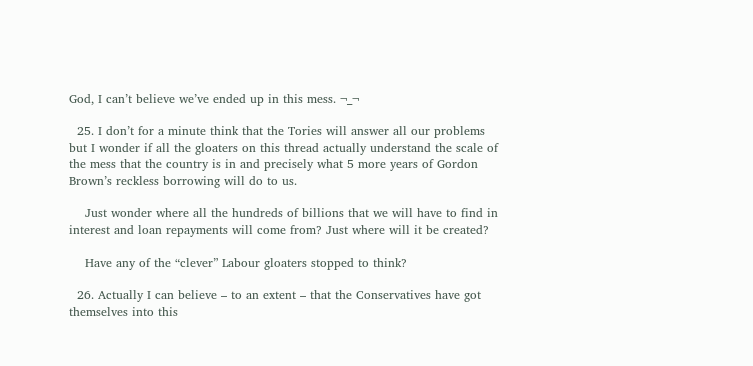God, I can’t believe we’ve ended up in this mess. ¬_¬

  25. I don’t for a minute think that the Tories will answer all our problems but I wonder if all the gloaters on this thread actually understand the scale of the mess that the country is in and precisely what 5 more years of Gordon Brown’s reckless borrowing will do to us.

    Just wonder where all the hundreds of billions that we will have to find in interest and loan repayments will come from? Just where will it be created?

    Have any of the “clever” Labour gloaters stopped to think?

  26. Actually I can believe – to an extent – that the Conservatives have got themselves into this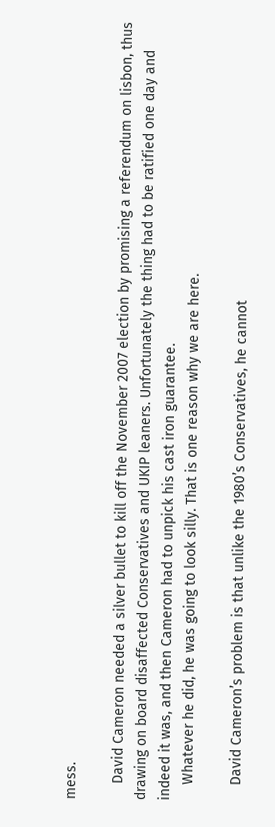mess.

    David Cameron needed a silver bullet to kill off the November 2007 election by promising a referendum on lisbon, thus drawing on board disaffected Conservatives and UKIP leaners. Unfortunately the thing had to be ratified one day and indeed it was, and then Cameron had to unpick his cast iron guarantee.
    Whatever he did, he was going to look silly. That is one reason why we are here.

    David Cameron’s problem is that unlike the 1980’s Conservatives, he cannot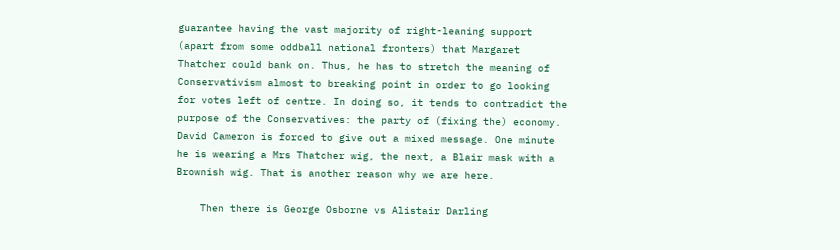guarantee having the vast majority of right-leaning support (apart from some oddball national fronters) that Margaret Thatcher could bank on. Thus, he has to stretch the meaning of Conservativism almost to breaking point in order to go looking for votes left of centre. In doing so, it tends to contradict the purpose of the Conservatives: the party of (fixing the) economy. David Cameron is forced to give out a mixed message. One minute he is wearing a Mrs Thatcher wig, the next, a Blair mask with a Brownish wig. That is another reason why we are here.

    Then there is George Osborne vs Alistair Darling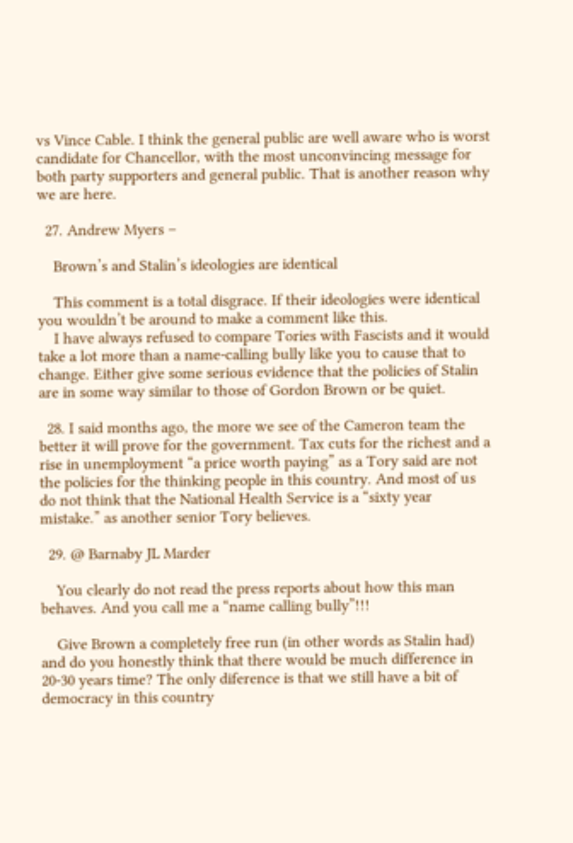vs Vince Cable. I think the general public are well aware who is worst candidate for Chancellor, with the most unconvincing message for both party supporters and general public. That is another reason why we are here.

  27. Andrew Myers –

    Brown’s and Stalin’s ideologies are identical

    This comment is a total disgrace. If their ideologies were identical you wouldn’t be around to make a comment like this.
    I have always refused to compare Tories with Fascists and it would take a lot more than a name-calling bully like you to cause that to change. Either give some serious evidence that the policies of Stalin are in some way similar to those of Gordon Brown or be quiet.

  28. I said months ago, the more we see of the Cameron team the better it will prove for the government. Tax cuts for the richest and a rise in unemployment “a price worth paying” as a Tory said are not the policies for the thinking people in this country. And most of us do not think that the National Health Service is a “sixty year mistake.” as another senior Tory believes.

  29. @ Barnaby JL Marder

    You clearly do not read the press reports about how this man behaves. And you call me a “name calling bully”!!!

    Give Brown a completely free run (in other words as Stalin had) and do you honestly think that there would be much difference in 20-30 years time? The only diference is that we still have a bit of democracy in this country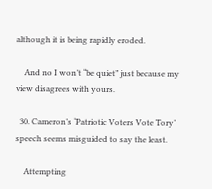although it is being rapidly eroded.

    And no I won’t “be quiet” just because my view disagrees with yours.

  30. Cameron’s ‘Patriotic Voters Vote Tory’ speech seems misguided to say the least.

    Attempting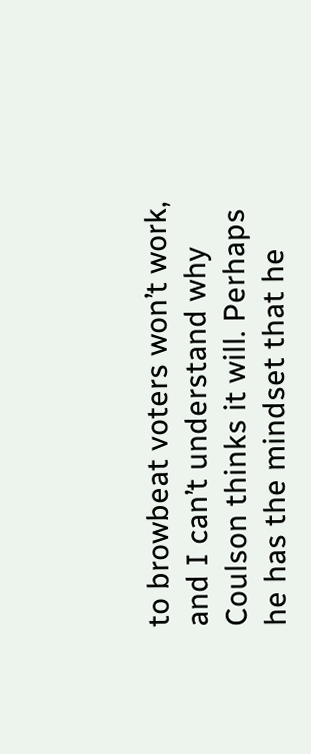to browbeat voters won’t work, and I can’t understand why Coulson thinks it will. Perhaps he has the mindset that he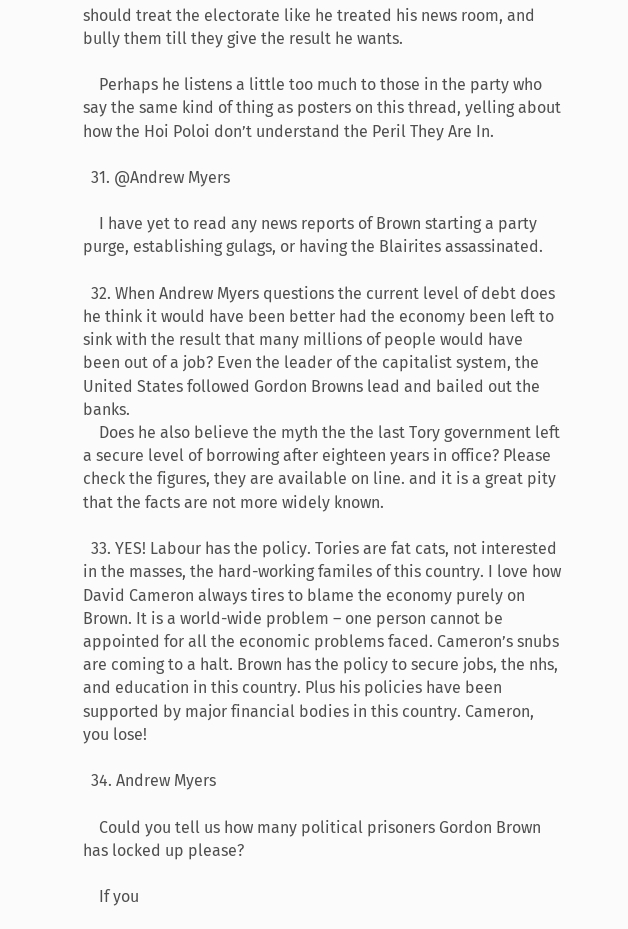should treat the electorate like he treated his news room, and bully them till they give the result he wants.

    Perhaps he listens a little too much to those in the party who say the same kind of thing as posters on this thread, yelling about how the Hoi Poloi don’t understand the Peril They Are In.

  31. @Andrew Myers

    I have yet to read any news reports of Brown starting a party purge, establishing gulags, or having the Blairites assassinated.

  32. When Andrew Myers questions the current level of debt does he think it would have been better had the economy been left to sink with the result that many millions of people would have been out of a job? Even the leader of the capitalist system, the United States followed Gordon Browns lead and bailed out the banks.
    Does he also believe the myth the the last Tory government left a secure level of borrowing after eighteen years in office? Please check the figures, they are available on line. and it is a great pity that the facts are not more widely known.

  33. YES! Labour has the policy. Tories are fat cats, not interested in the masses, the hard-working familes of this country. I love how David Cameron always tires to blame the economy purely on Brown. It is a world-wide problem – one person cannot be appointed for all the economic problems faced. Cameron’s snubs are coming to a halt. Brown has the policy to secure jobs, the nhs, and education in this country. Plus his policies have been supported by major financial bodies in this country. Cameron, you lose!

  34. Andrew Myers

    Could you tell us how many political prisoners Gordon Brown has locked up please?

    If you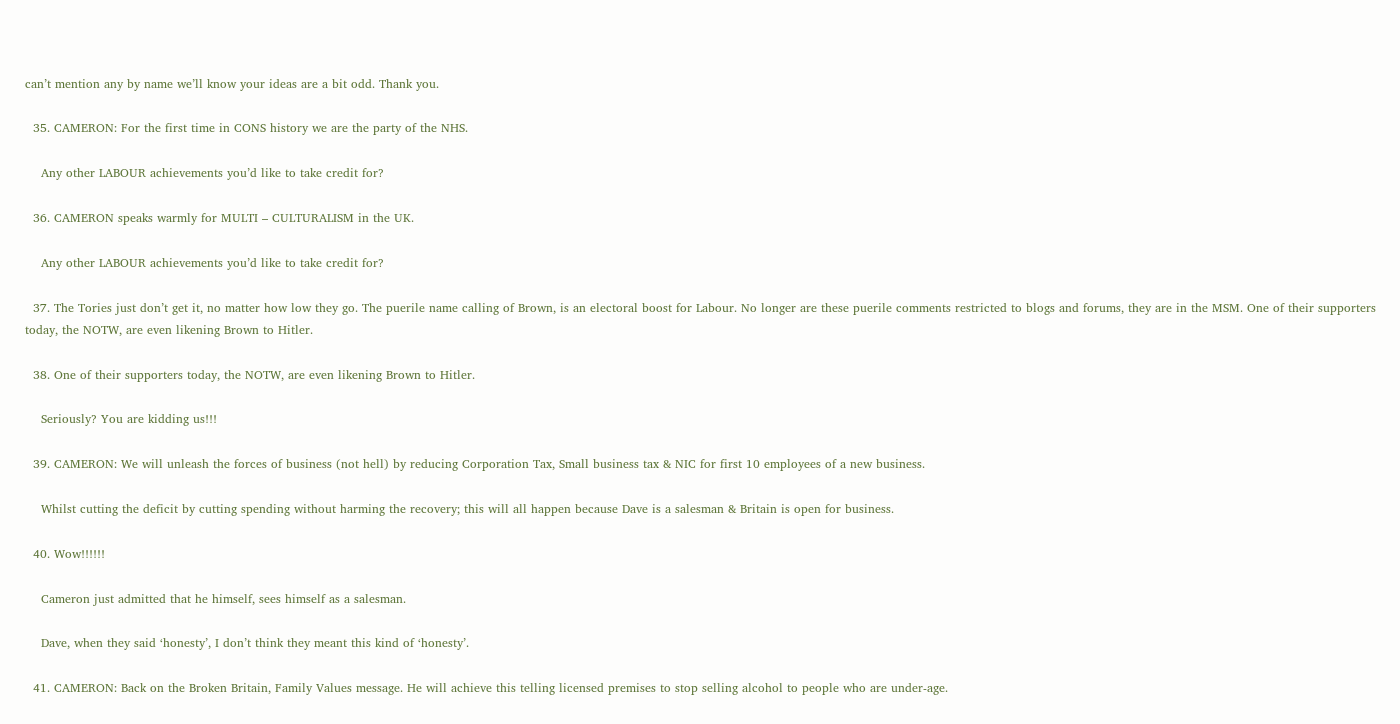can’t mention any by name we’ll know your ideas are a bit odd. Thank you.

  35. CAMERON: For the first time in CONS history we are the party of the NHS.

    Any other LABOUR achievements you’d like to take credit for?

  36. CAMERON speaks warmly for MULTI – CULTURALISM in the UK.

    Any other LABOUR achievements you’d like to take credit for?

  37. The Tories just don’t get it, no matter how low they go. The puerile name calling of Brown, is an electoral boost for Labour. No longer are these puerile comments restricted to blogs and forums, they are in the MSM. One of their supporters today, the NOTW, are even likening Brown to Hitler.

  38. One of their supporters today, the NOTW, are even likening Brown to Hitler.

    Seriously? You are kidding us!!!

  39. CAMERON: We will unleash the forces of business (not hell) by reducing Corporation Tax, Small business tax & NIC for first 10 employees of a new business.

    Whilst cutting the deficit by cutting spending without harming the recovery; this will all happen because Dave is a salesman & Britain is open for business.

  40. Wow!!!!!!

    Cameron just admitted that he himself, sees himself as a salesman.

    Dave, when they said ‘honesty’, I don’t think they meant this kind of ‘honesty’.

  41. CAMERON: Back on the Broken Britain, Family Values message. He will achieve this telling licensed premises to stop selling alcohol to people who are under-age.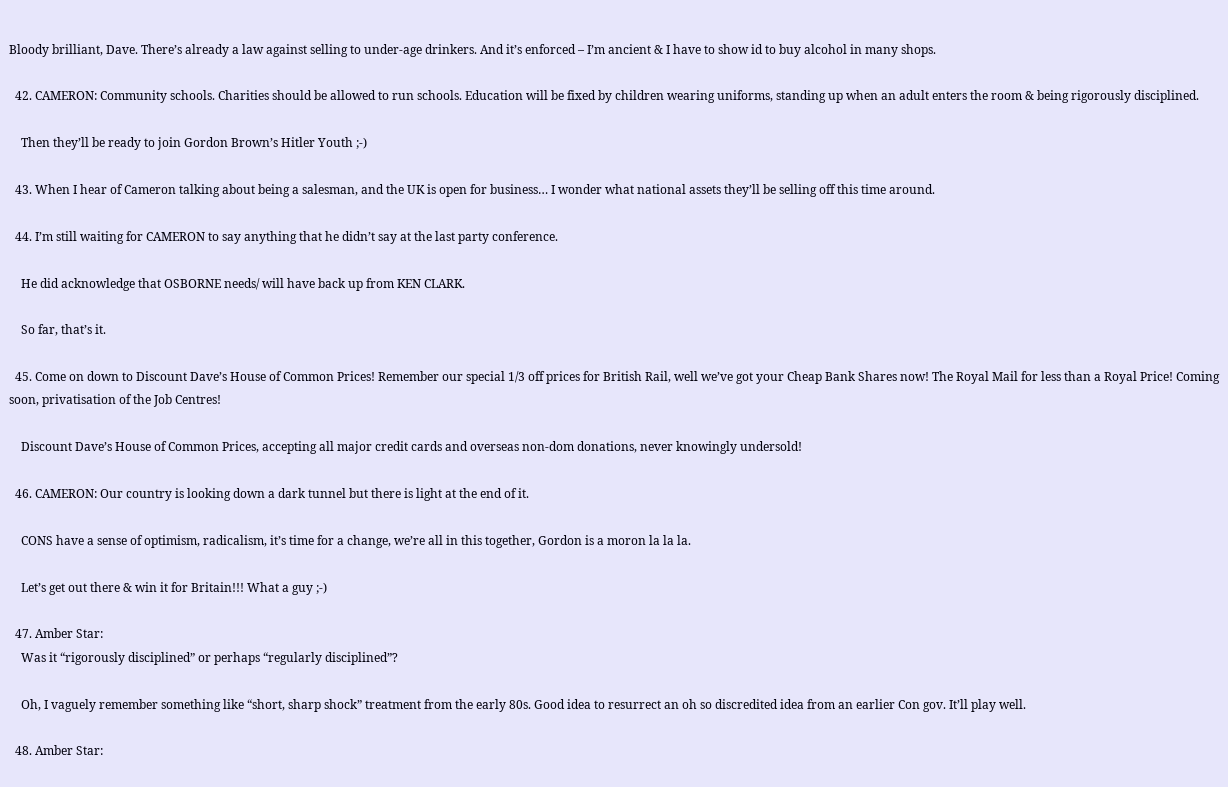Bloody brilliant, Dave. There’s already a law against selling to under-age drinkers. And it’s enforced – I’m ancient & I have to show id to buy alcohol in many shops.

  42. CAMERON: Community schools. Charities should be allowed to run schools. Education will be fixed by children wearing uniforms, standing up when an adult enters the room & being rigorously disciplined.

    Then they’ll be ready to join Gordon Brown’s Hitler Youth ;-)

  43. When I hear of Cameron talking about being a salesman, and the UK is open for business… I wonder what national assets they’ll be selling off this time around.

  44. I’m still waiting for CAMERON to say anything that he didn’t say at the last party conference.

    He did acknowledge that OSBORNE needs/ will have back up from KEN CLARK.

    So far, that’s it.

  45. Come on down to Discount Dave’s House of Common Prices! Remember our special 1/3 off prices for British Rail, well we’ve got your Cheap Bank Shares now! The Royal Mail for less than a Royal Price! Coming soon, privatisation of the Job Centres!

    Discount Dave’s House of Common Prices, accepting all major credit cards and overseas non-dom donations, never knowingly undersold!

  46. CAMERON: Our country is looking down a dark tunnel but there is light at the end of it.

    CONS have a sense of optimism, radicalism, it’s time for a change, we’re all in this together, Gordon is a moron la la la.

    Let’s get out there & win it for Britain!!! What a guy ;-)

  47. Amber Star:
    Was it “rigorously disciplined” or perhaps “regularly disciplined”?

    Oh, I vaguely remember something like “short, sharp shock” treatment from the early 80s. Good idea to resurrect an oh so discredited idea from an earlier Con gov. It’ll play well.

  48. Amber Star: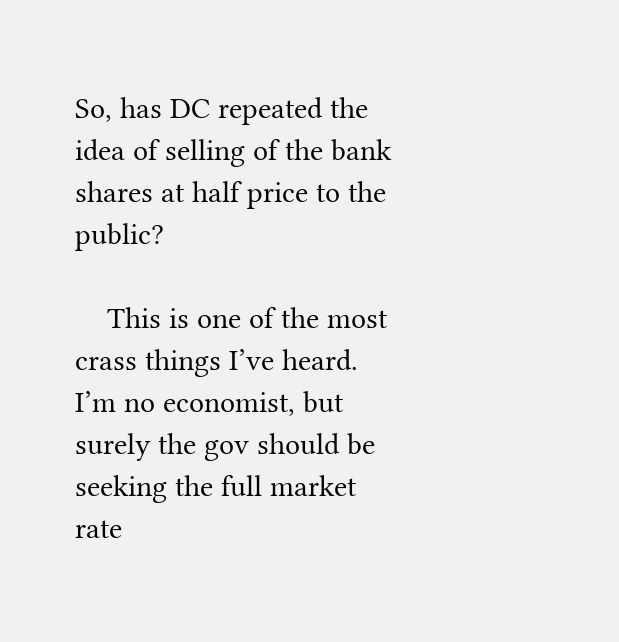So, has DC repeated the idea of selling of the bank shares at half price to the public?

    This is one of the most crass things I’ve heard. I’m no economist, but surely the gov should be seeking the full market rate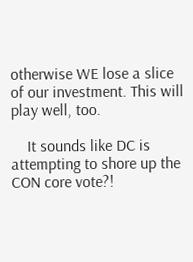otherwise WE lose a slice of our investment. This will play well, too.

    It sounds like DC is attempting to shore up the CON core vote?!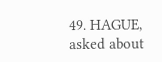49. HAGUE, asked about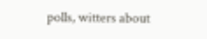polls, witters about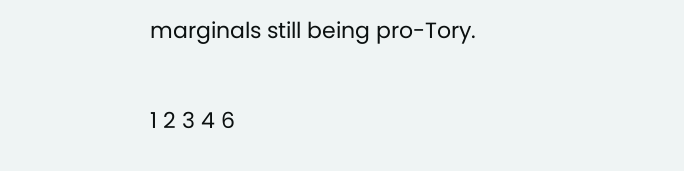marginals still being pro-Tory.

1 2 3 4 6